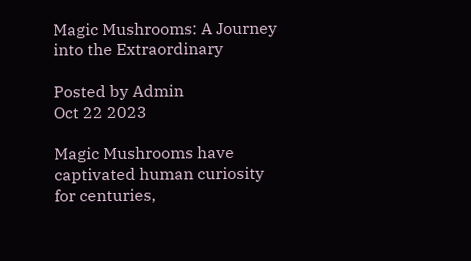Magic Mushrooms: A Journey into the Extraordinary

Posted by Admin
Oct 22 2023

Magic Mushrooms have captivated human curiosity for centuries,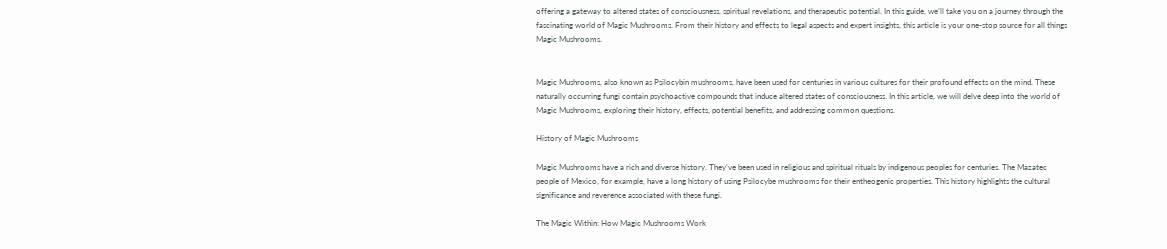offering a gateway to altered states of consciousness, spiritual revelations, and therapeutic potential. In this guide, we’ll take you on a journey through the fascinating world of Magic Mushrooms. From their history and effects to legal aspects and expert insights, this article is your one-stop source for all things Magic Mushrooms.


Magic Mushrooms, also known as Psilocybin mushrooms, have been used for centuries in various cultures for their profound effects on the mind. These naturally occurring fungi contain psychoactive compounds that induce altered states of consciousness. In this article, we will delve deep into the world of Magic Mushrooms, exploring their history, effects, potential benefits, and addressing common questions.

History of Magic Mushrooms

Magic Mushrooms have a rich and diverse history. They’ve been used in religious and spiritual rituals by indigenous peoples for centuries. The Mazatec people of Mexico, for example, have a long history of using Psilocybe mushrooms for their entheogenic properties. This history highlights the cultural significance and reverence associated with these fungi.

The Magic Within: How Magic Mushrooms Work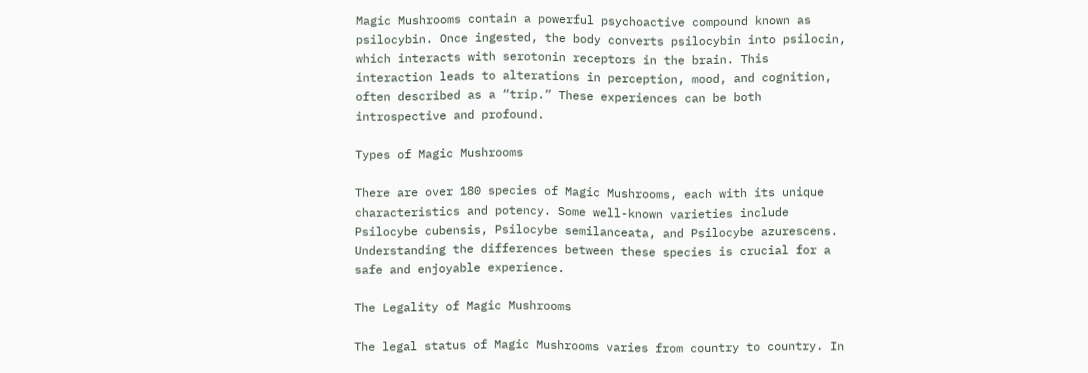Magic Mushrooms contain a powerful psychoactive compound known as psilocybin. Once ingested, the body converts psilocybin into psilocin, which interacts with serotonin receptors in the brain. This interaction leads to alterations in perception, mood, and cognition, often described as a “trip.” These experiences can be both introspective and profound.

Types of Magic Mushrooms

There are over 180 species of Magic Mushrooms, each with its unique characteristics and potency. Some well-known varieties include Psilocybe cubensis, Psilocybe semilanceata, and Psilocybe azurescens. Understanding the differences between these species is crucial for a safe and enjoyable experience.

The Legality of Magic Mushrooms

The legal status of Magic Mushrooms varies from country to country. In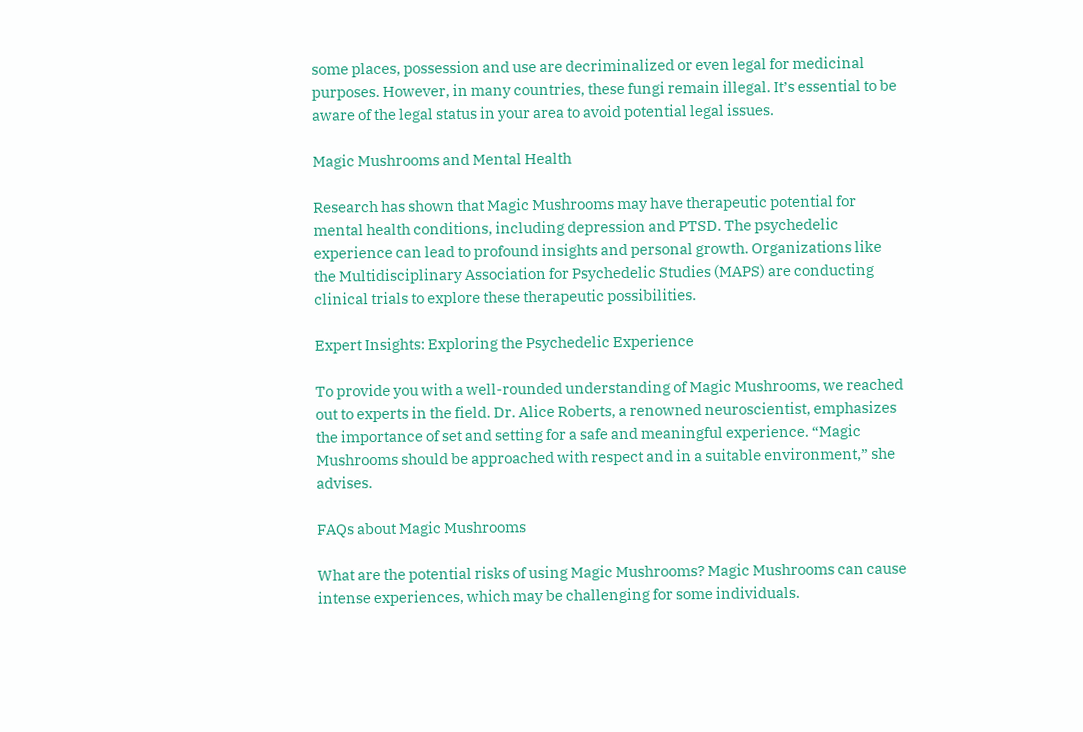some places, possession and use are decriminalized or even legal for medicinal purposes. However, in many countries, these fungi remain illegal. It’s essential to be aware of the legal status in your area to avoid potential legal issues.

Magic Mushrooms and Mental Health

Research has shown that Magic Mushrooms may have therapeutic potential for mental health conditions, including depression and PTSD. The psychedelic experience can lead to profound insights and personal growth. Organizations like the Multidisciplinary Association for Psychedelic Studies (MAPS) are conducting clinical trials to explore these therapeutic possibilities.

Expert Insights: Exploring the Psychedelic Experience

To provide you with a well-rounded understanding of Magic Mushrooms, we reached out to experts in the field. Dr. Alice Roberts, a renowned neuroscientist, emphasizes the importance of set and setting for a safe and meaningful experience. “Magic Mushrooms should be approached with respect and in a suitable environment,” she advises.

FAQs about Magic Mushrooms

What are the potential risks of using Magic Mushrooms? Magic Mushrooms can cause intense experiences, which may be challenging for some individuals.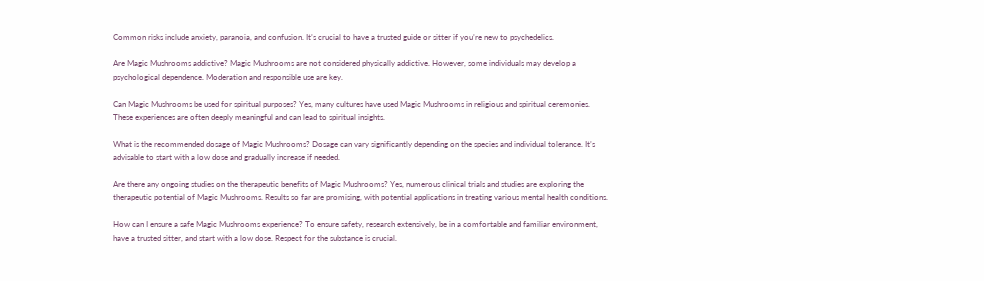Common risks include anxiety, paranoia, and confusion. It’s crucial to have a trusted guide or sitter if you’re new to psychedelics.

Are Magic Mushrooms addictive? Magic Mushrooms are not considered physically addictive. However, some individuals may develop a psychological dependence. Moderation and responsible use are key.

Can Magic Mushrooms be used for spiritual purposes? Yes, many cultures have used Magic Mushrooms in religious and spiritual ceremonies. These experiences are often deeply meaningful and can lead to spiritual insights.

What is the recommended dosage of Magic Mushrooms? Dosage can vary significantly depending on the species and individual tolerance. It’s advisable to start with a low dose and gradually increase if needed.

Are there any ongoing studies on the therapeutic benefits of Magic Mushrooms? Yes, numerous clinical trials and studies are exploring the therapeutic potential of Magic Mushrooms. Results so far are promising, with potential applications in treating various mental health conditions.

How can I ensure a safe Magic Mushrooms experience? To ensure safety, research extensively, be in a comfortable and familiar environment, have a trusted sitter, and start with a low dose. Respect for the substance is crucial.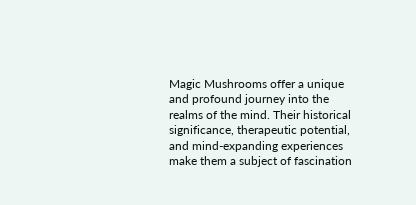Magic Mushrooms offer a unique and profound journey into the realms of the mind. Their historical significance, therapeutic potential, and mind-expanding experiences make them a subject of fascination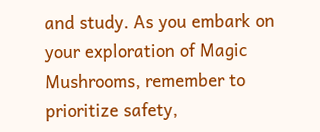and study. As you embark on your exploration of Magic Mushrooms, remember to prioritize safety,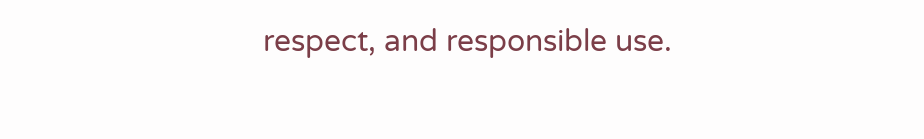respect, and responsible use.